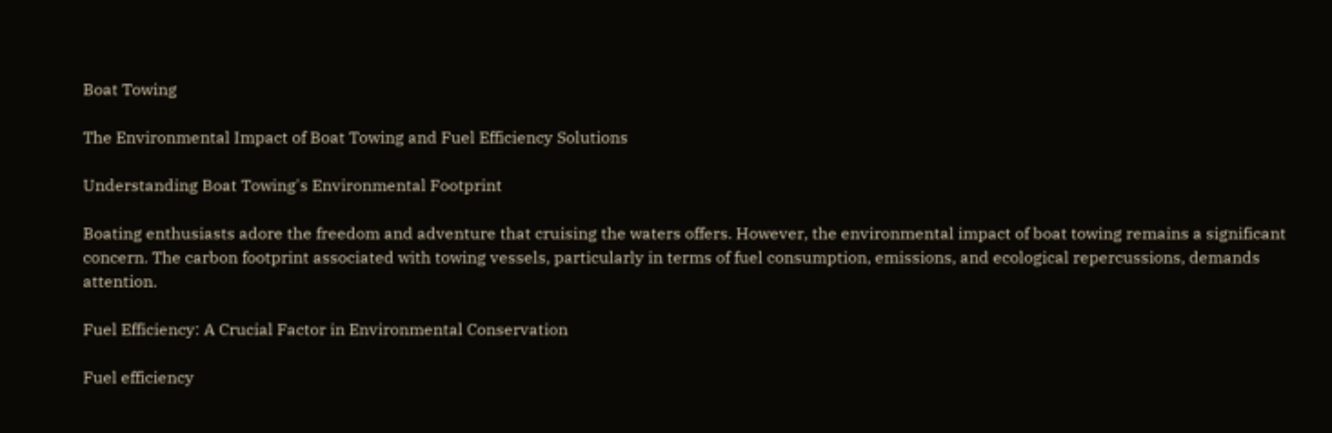Boat Towing

The Environmental Impact of Boat Towing and Fuel Efficiency Solutions

Understanding Boat Towing's Environmental Footprint

Boating enthusiasts adore the freedom and adventure that cruising the waters offers. However, the environmental impact of boat towing remains a significant concern. The carbon footprint associated with towing vessels, particularly in terms of fuel consumption, emissions, and ecological repercussions, demands attention.

Fuel Efficiency: A Crucial Factor in Environmental Conservation

Fuel efficiency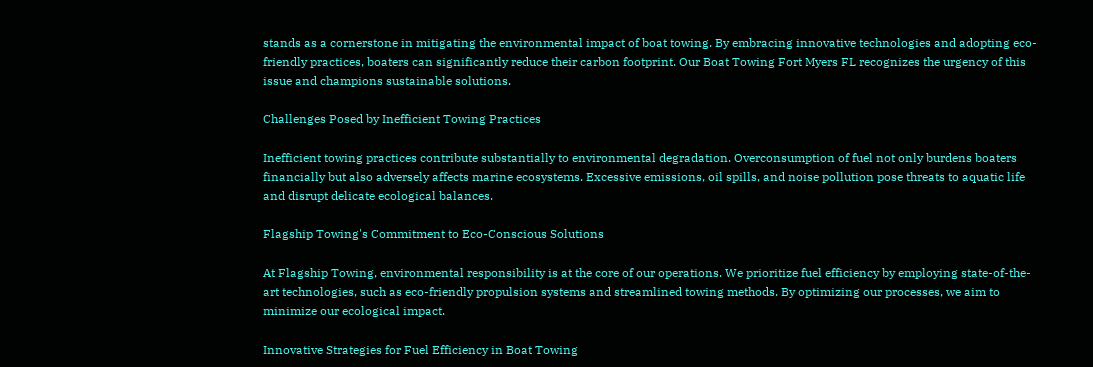stands as a cornerstone in mitigating the environmental impact of boat towing. By embracing innovative technologies and adopting eco-friendly practices, boaters can significantly reduce their carbon footprint. Our Boat Towing Fort Myers FL recognizes the urgency of this issue and champions sustainable solutions.

Challenges Posed by Inefficient Towing Practices

Inefficient towing practices contribute substantially to environmental degradation. Overconsumption of fuel not only burdens boaters financially but also adversely affects marine ecosystems. Excessive emissions, oil spills, and noise pollution pose threats to aquatic life and disrupt delicate ecological balances.

Flagship Towing's Commitment to Eco-Conscious Solutions

At Flagship Towing, environmental responsibility is at the core of our operations. We prioritize fuel efficiency by employing state-of-the-art technologies, such as eco-friendly propulsion systems and streamlined towing methods. By optimizing our processes, we aim to minimize our ecological impact.

Innovative Strategies for Fuel Efficiency in Boat Towing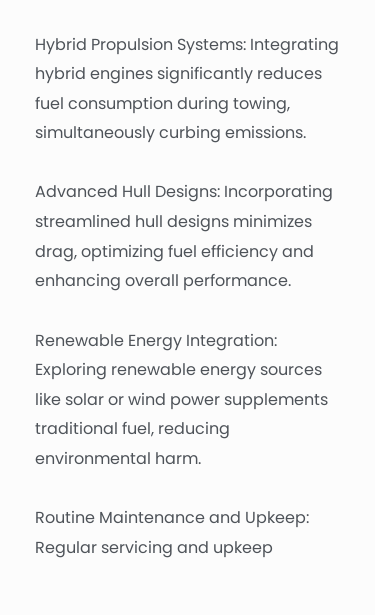Hybrid Propulsion Systems: Integrating hybrid engines significantly reduces fuel consumption during towing, simultaneously curbing emissions.

Advanced Hull Designs: Incorporating streamlined hull designs minimizes drag, optimizing fuel efficiency and enhancing overall performance.

Renewable Energy Integration: Exploring renewable energy sources like solar or wind power supplements traditional fuel, reducing environmental harm.

Routine Maintenance and Upkeep: Regular servicing and upkeep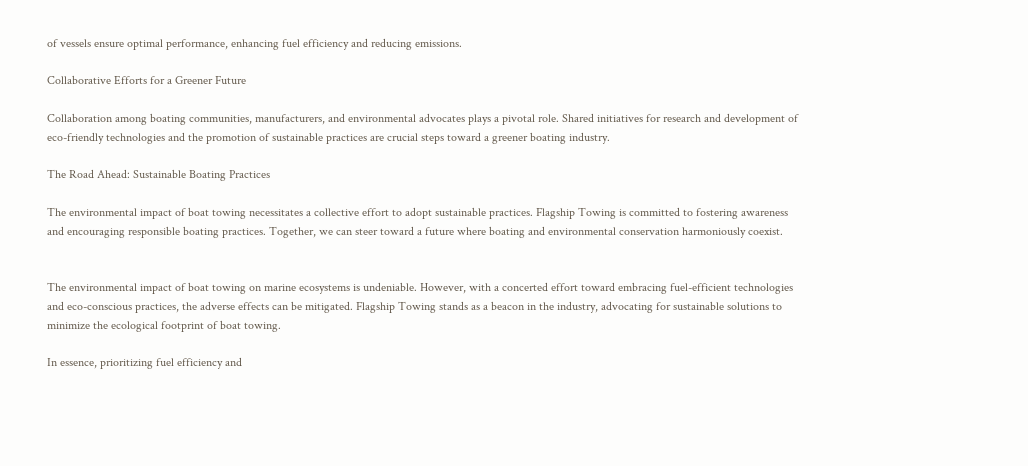of vessels ensure optimal performance, enhancing fuel efficiency and reducing emissions.

Collaborative Efforts for a Greener Future

Collaboration among boating communities, manufacturers, and environmental advocates plays a pivotal role. Shared initiatives for research and development of eco-friendly technologies and the promotion of sustainable practices are crucial steps toward a greener boating industry.

The Road Ahead: Sustainable Boating Practices

The environmental impact of boat towing necessitates a collective effort to adopt sustainable practices. Flagship Towing is committed to fostering awareness and encouraging responsible boating practices. Together, we can steer toward a future where boating and environmental conservation harmoniously coexist.


The environmental impact of boat towing on marine ecosystems is undeniable. However, with a concerted effort toward embracing fuel-efficient technologies and eco-conscious practices, the adverse effects can be mitigated. Flagship Towing stands as a beacon in the industry, advocating for sustainable solutions to minimize the ecological footprint of boat towing.

In essence, prioritizing fuel efficiency and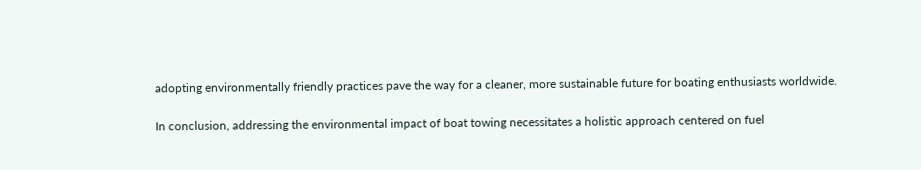adopting environmentally friendly practices pave the way for a cleaner, more sustainable future for boating enthusiasts worldwide.

In conclusion, addressing the environmental impact of boat towing necessitates a holistic approach centered on fuel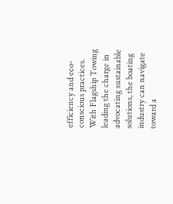efficiency and eco-conscious practices. With Flagship Towing leading the charge in advocating sustainable solutions, the boating industry can navigate toward a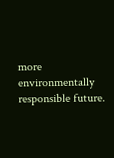more environmentally responsible future.